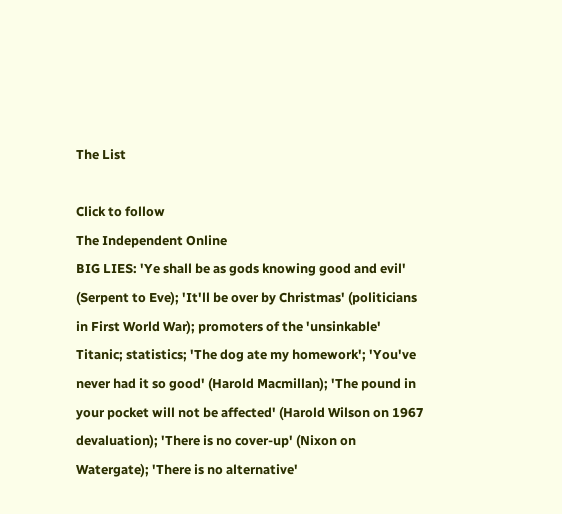The List

Click to follow
The Independent Online
BIG LIES: 'Ye shall be as gods knowing good and evil' (Serpent to Eve); 'It'll be over by Christmas' (politicians in First World War); promoters of the 'unsinkable' Titanic; statistics; 'The dog ate my homework'; 'You've never had it so good' (Harold Macmillan); 'The pound in your pocket will not be affected' (Harold Wilson on 1967 devaluation); 'There is no cover-up' (Nixon on Watergate); 'There is no alternative'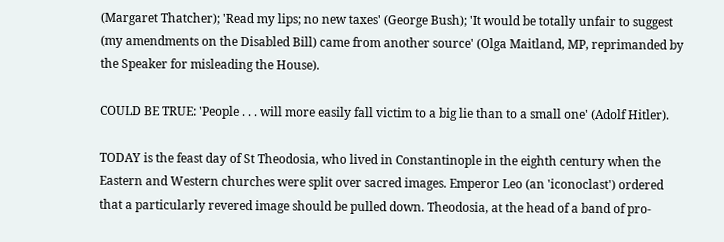(Margaret Thatcher); 'Read my lips; no new taxes' (George Bush); 'It would be totally unfair to suggest (my amendments on the Disabled Bill) came from another source' (Olga Maitland, MP, reprimanded by the Speaker for misleading the House).

COULD BE TRUE: 'People . . . will more easily fall victim to a big lie than to a small one' (Adolf Hitler).

TODAY is the feast day of St Theodosia, who lived in Constantinople in the eighth century when the Eastern and Western churches were split over sacred images. Emperor Leo (an 'iconoclast') ordered that a particularly revered image should be pulled down. Theodosia, at the head of a band of pro-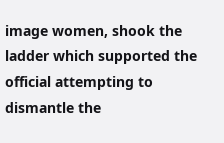image women, shook the ladder which supported the official attempting to dismantle the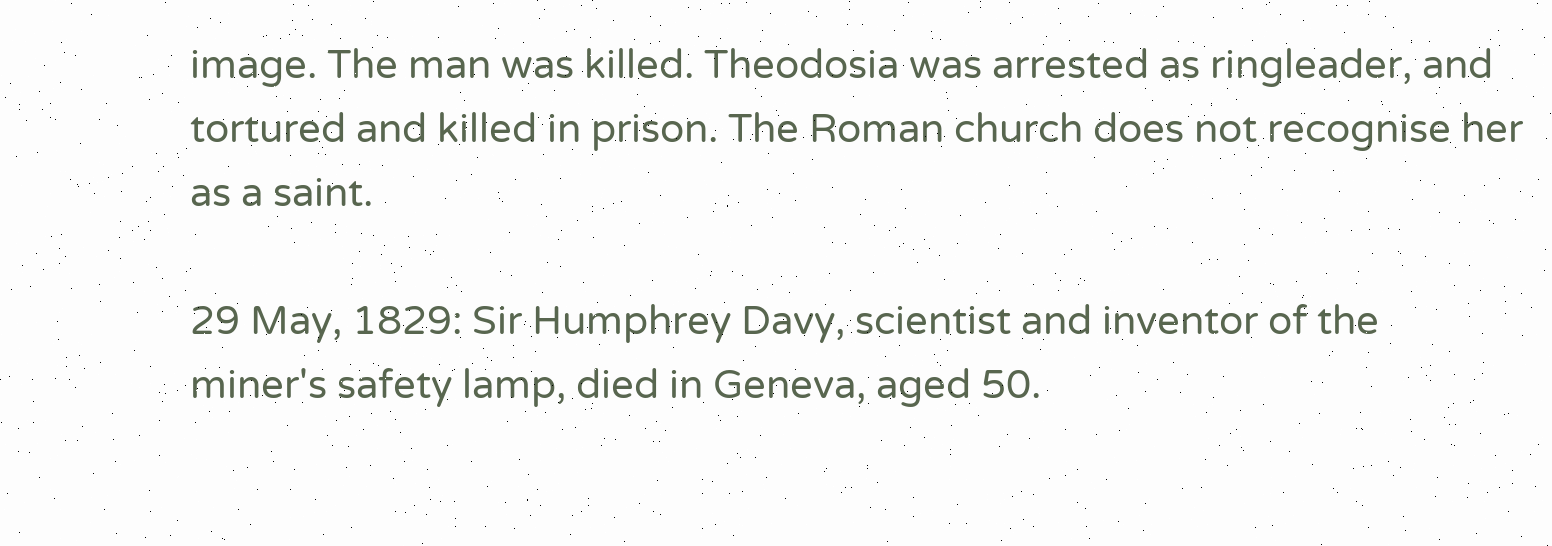image. The man was killed. Theodosia was arrested as ringleader, and tortured and killed in prison. The Roman church does not recognise her as a saint.

29 May, 1829: Sir Humphrey Davy, scientist and inventor of the miner's safety lamp, died in Geneva, aged 50.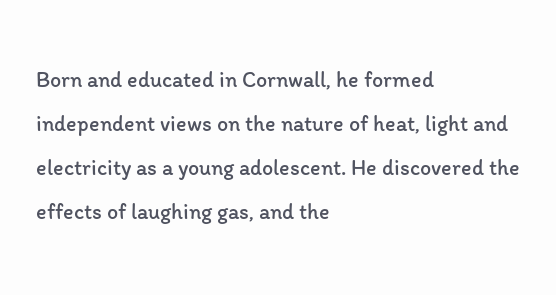Born and educated in Cornwall, he formed independent views on the nature of heat, light and electricity as a young adolescent. He discovered the effects of laughing gas, and the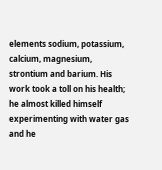elements sodium, potassium, calcium, magnesium, strontium and barium. His work took a toll on his health; he almost killed himself experimenting with water gas and he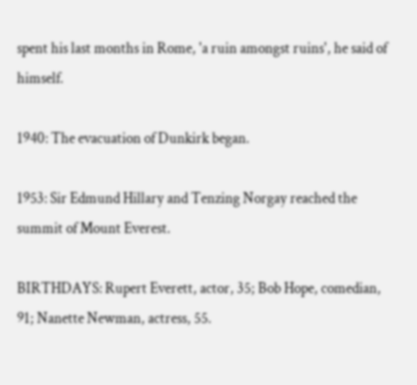spent his last months in Rome, 'a ruin amongst ruins', he said of himself.

1940: The evacuation of Dunkirk began.

1953: Sir Edmund Hillary and Tenzing Norgay reached the summit of Mount Everest.

BIRTHDAYS: Rupert Everett, actor, 35; Bob Hope, comedian, 91; Nanette Newman, actress, 55.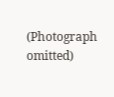(Photograph omitted)